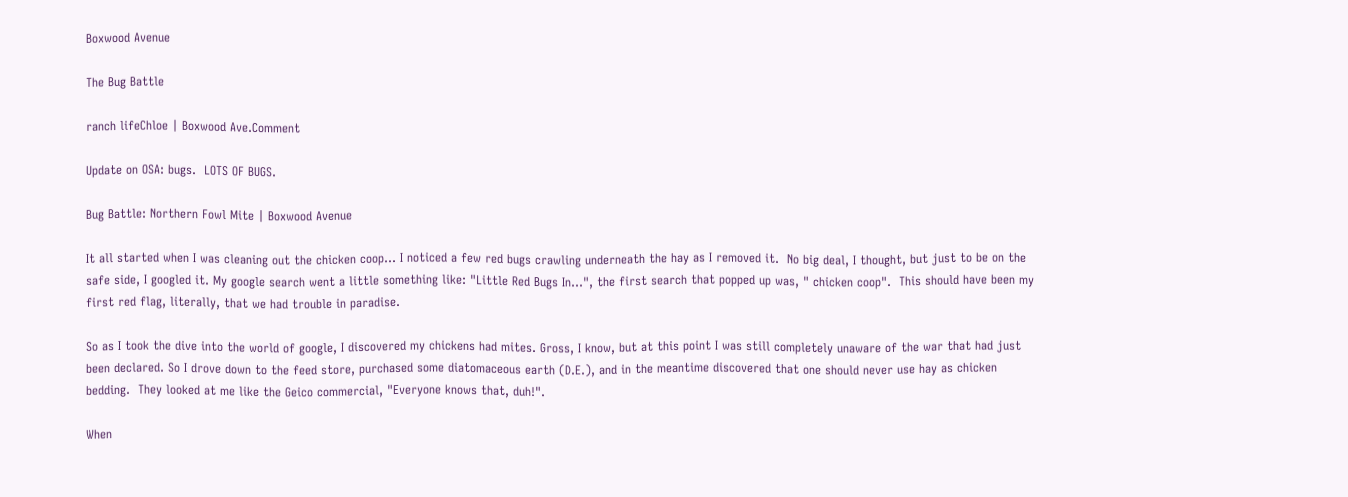Boxwood Avenue

The Bug Battle

ranch lifeChloe | Boxwood Ave.Comment

Update on OSA: bugs.  LOTS OF BUGS.

Bug Battle: Northern Fowl Mite | Boxwood Avenue

It all started when I was cleaning out the chicken coop... I noticed a few red bugs crawling underneath the hay as I removed it.  No big deal, I thought, but just to be on the safe side, I googled it. My google search went a little something like: "Little Red Bugs In...", the first search that popped up was, " chicken coop".  This should have been my first red flag, literally, that we had trouble in paradise.

So as I took the dive into the world of google, I discovered my chickens had mites. Gross, I know, but at this point I was still completely unaware of the war that had just been declared. So I drove down to the feed store, purchased some diatomaceous earth (D.E.), and in the meantime discovered that one should never use hay as chicken bedding.  They looked at me like the Geico commercial, "Everyone knows that, duh!".

When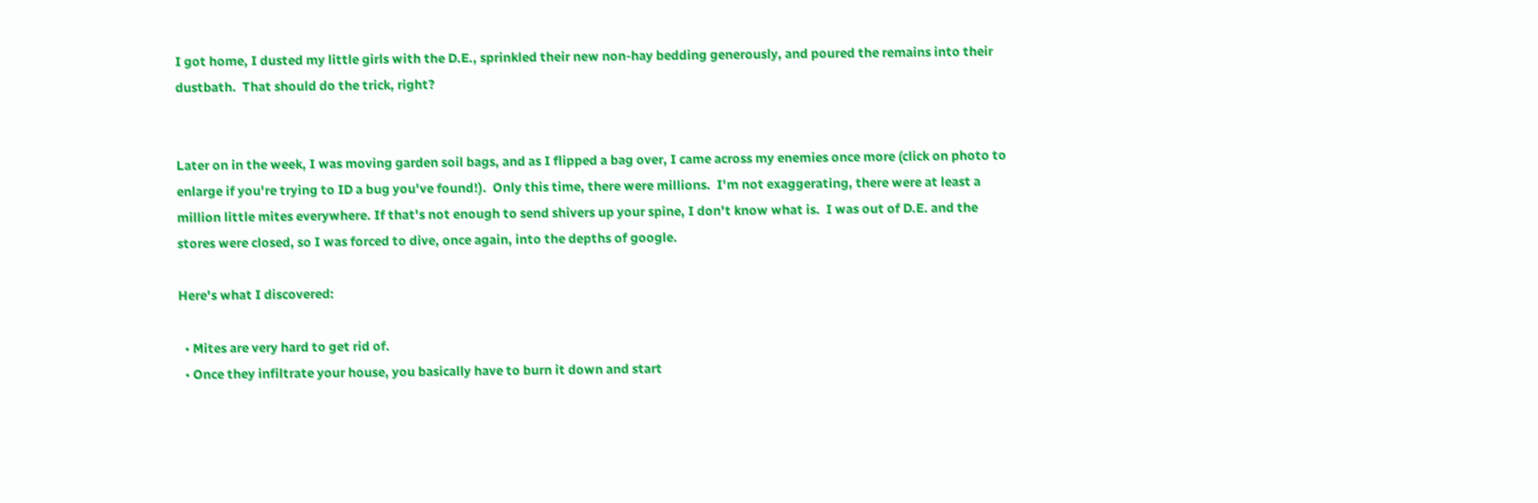I got home, I dusted my little girls with the D.E., sprinkled their new non-hay bedding generously, and poured the remains into their dustbath.  That should do the trick, right?


Later on in the week, I was moving garden soil bags, and as I flipped a bag over, I came across my enemies once more (click on photo to enlarge if you're trying to ID a bug you've found!).  Only this time, there were millions.  I'm not exaggerating, there were at least a million little mites everywhere. If that's not enough to send shivers up your spine, I don't know what is.  I was out of D.E. and the stores were closed, so I was forced to dive, once again, into the depths of google.

Here's what I discovered:

  • Mites are very hard to get rid of.
  • Once they infiltrate your house, you basically have to burn it down and start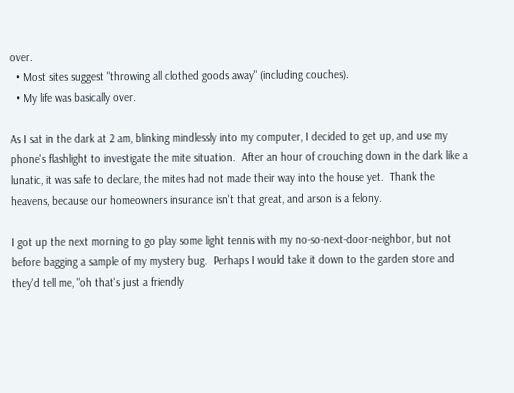over.
  • Most sites suggest "throwing all clothed goods away" (including couches).
  • My life was basically over.

As I sat in the dark at 2 am, blinking mindlessly into my computer, I decided to get up, and use my phone's flashlight to investigate the mite situation.  After an hour of crouching down in the dark like a lunatic, it was safe to declare, the mites had not made their way into the house yet.  Thank the heavens, because our homeowners insurance isn't that great, and arson is a felony.

I got up the next morning to go play some light tennis with my no-so-next-door-neighbor, but not before bagging a sample of my mystery bug.  Perhaps I would take it down to the garden store and they'd tell me, "oh that's just a friendly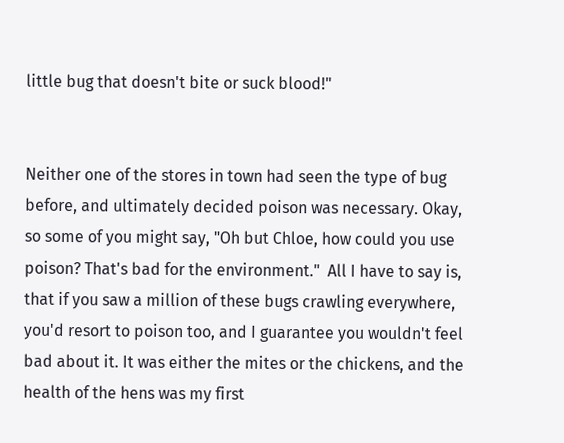little bug that doesn't bite or suck blood!"


Neither one of the stores in town had seen the type of bug before, and ultimately decided poison was necessary. Okay, so some of you might say, "Oh but Chloe, how could you use poison? That's bad for the environment."  All I have to say is, that if you saw a million of these bugs crawling everywhere, you'd resort to poison too, and I guarantee you wouldn't feel bad about it. It was either the mites or the chickens, and the health of the hens was my first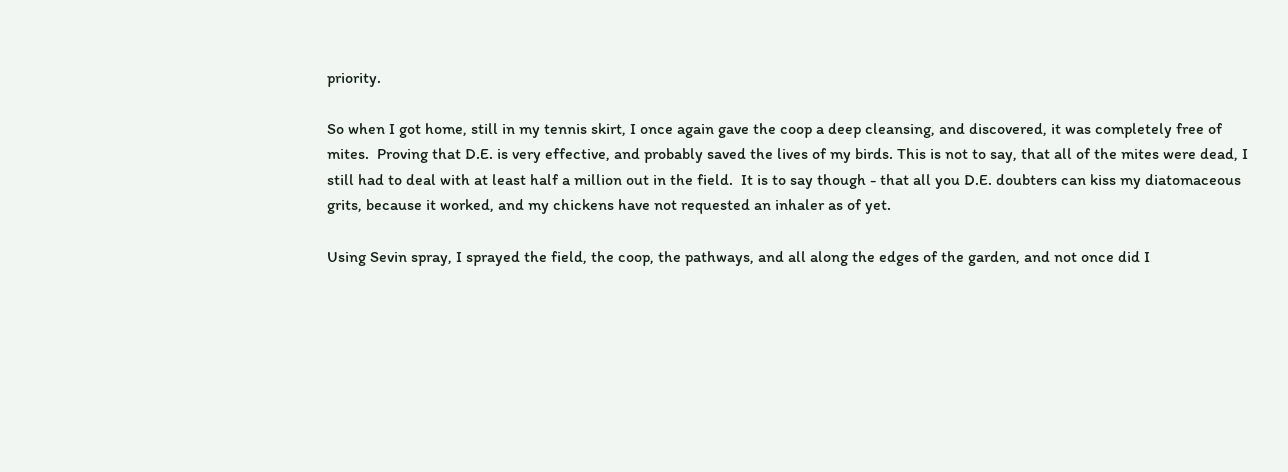priority.

So when I got home, still in my tennis skirt, I once again gave the coop a deep cleansing, and discovered, it was completely free of mites.  Proving that D.E. is very effective, and probably saved the lives of my birds. This is not to say, that all of the mites were dead, I still had to deal with at least half a million out in the field.  It is to say though - that all you D.E. doubters can kiss my diatomaceous grits, because it worked, and my chickens have not requested an inhaler as of yet.

Using Sevin spray, I sprayed the field, the coop, the pathways, and all along the edges of the garden, and not once did I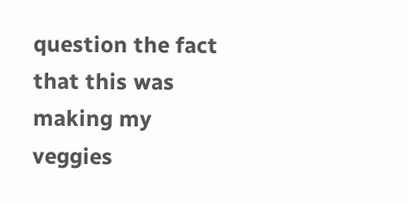question the fact that this was making my veggies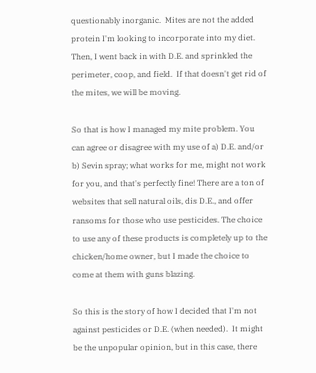questionably inorganic.  Mites are not the added protein I'm looking to incorporate into my diet. Then, I went back in with D.E. and sprinkled the perimeter, coop, and field.  If that doesn't get rid of the mites, we will be moving.

So that is how I managed my mite problem. You can agree or disagree with my use of a) D.E. and/or b) Sevin spray; what works for me, might not work for you, and that's perfectly fine! There are a ton of websites that sell natural oils, dis D.E., and offer ransoms for those who use pesticides. The choice to use any of these products is completely up to the chicken/home owner, but I made the choice to come at them with guns blazing.

So this is the story of how I decided that I'm not against pesticides or D.E. (when needed).  It might be the unpopular opinion, but in this case, there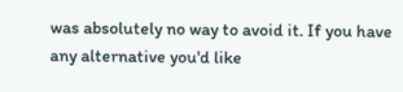was absolutely no way to avoid it. If you have any alternative you'd like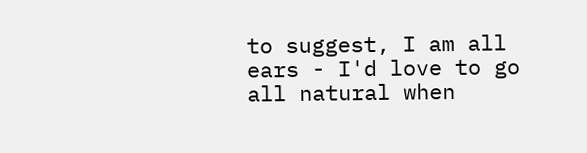to suggest, I am all ears - I'd love to go all natural when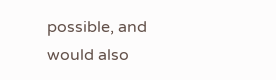possible, and would also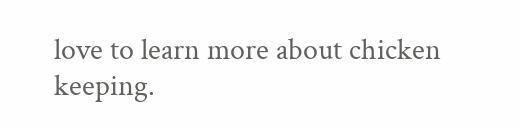love to learn more about chicken keeping.